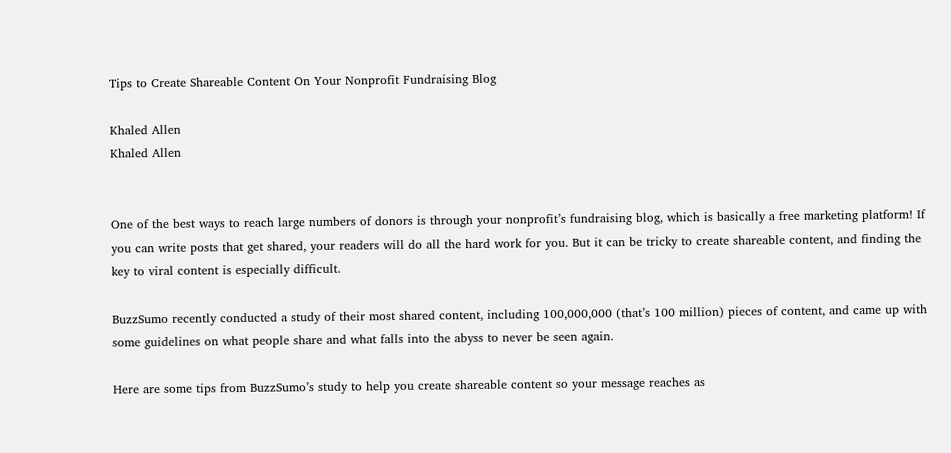Tips to Create Shareable Content On Your Nonprofit Fundraising Blog

Khaled Allen
Khaled Allen


One of the best ways to reach large numbers of donors is through your nonprofit’s fundraising blog, which is basically a free marketing platform! If you can write posts that get shared, your readers will do all the hard work for you. But it can be tricky to create shareable content, and finding the key to viral content is especially difficult.

BuzzSumo recently conducted a study of their most shared content, including 100,000,000 (that’s 100 million) pieces of content, and came up with some guidelines on what people share and what falls into the abyss to never be seen again.

Here are some tips from BuzzSumo’s study to help you create shareable content so your message reaches as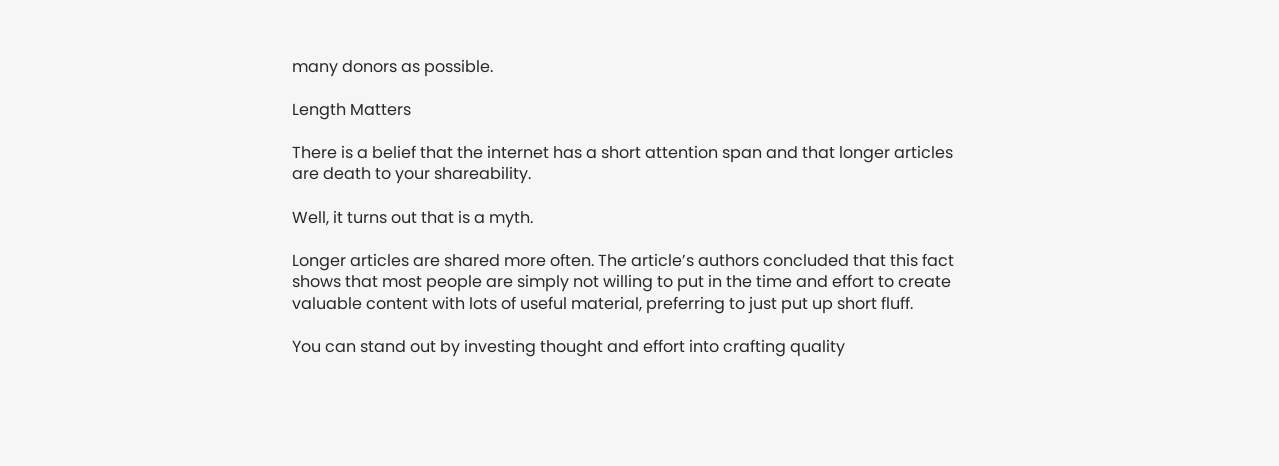many donors as possible.

Length Matters

There is a belief that the internet has a short attention span and that longer articles are death to your shareability.

Well, it turns out that is a myth.

Longer articles are shared more often. The article’s authors concluded that this fact shows that most people are simply not willing to put in the time and effort to create valuable content with lots of useful material, preferring to just put up short fluff.

You can stand out by investing thought and effort into crafting quality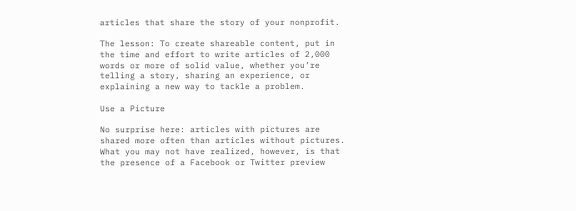articles that share the story of your nonprofit.

The lesson: To create shareable content, put in the time and effort to write articles of 2,000 words or more of solid value, whether you’re telling a story, sharing an experience, or explaining a new way to tackle a problem.

Use a Picture

No surprise here: articles with pictures are shared more often than articles without pictures. What you may not have realized, however, is that the presence of a Facebook or Twitter preview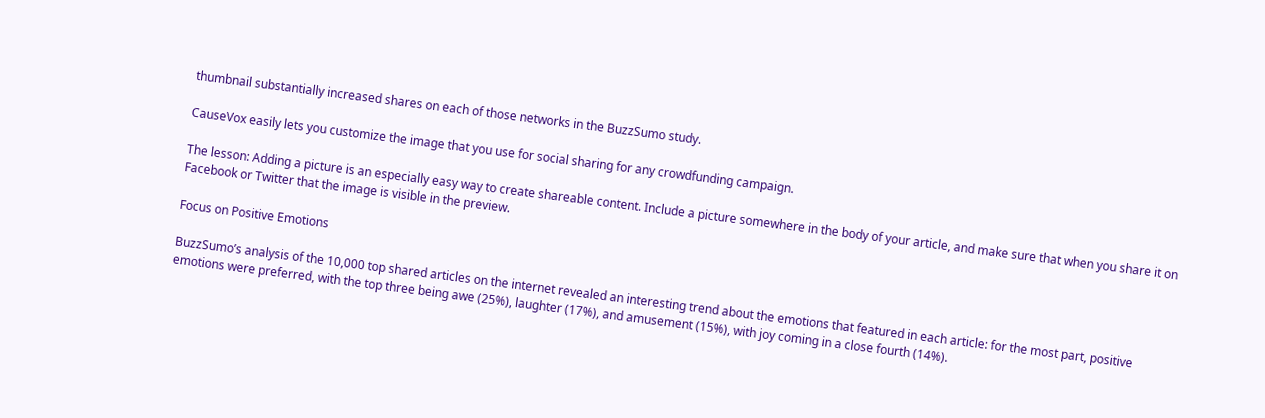thumbnail substantially increased shares on each of those networks in the BuzzSumo study.

CauseVox easily lets you customize the image that you use for social sharing for any crowdfunding campaign.

The lesson: Adding a picture is an especially easy way to create shareable content. Include a picture somewhere in the body of your article, and make sure that when you share it on Facebook or Twitter that the image is visible in the preview.

Focus on Positive Emotions

BuzzSumo’s analysis of the 10,000 top shared articles on the internet revealed an interesting trend about the emotions that featured in each article: for the most part, positive emotions were preferred, with the top three being awe (25%), laughter (17%), and amusement (15%), with joy coming in a close fourth (14%).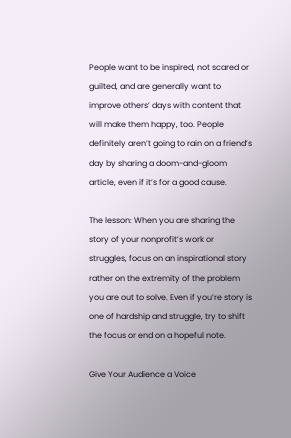People want to be inspired, not scared or guilted, and are generally want to improve others’ days with content that will make them happy, too. People definitely aren’t going to rain on a friend’s day by sharing a doom-and-gloom article, even if it’s for a good cause.

The lesson: When you are sharing the story of your nonprofit’s work or struggles, focus on an inspirational story rather on the extremity of the problem you are out to solve. Even if you’re story is one of hardship and struggle, try to shift the focus or end on a hopeful note.

Give Your Audience a Voice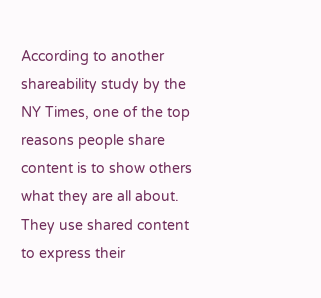According to another shareability study by the NY Times, one of the top reasons people share content is to show others what they are all about. They use shared content to express their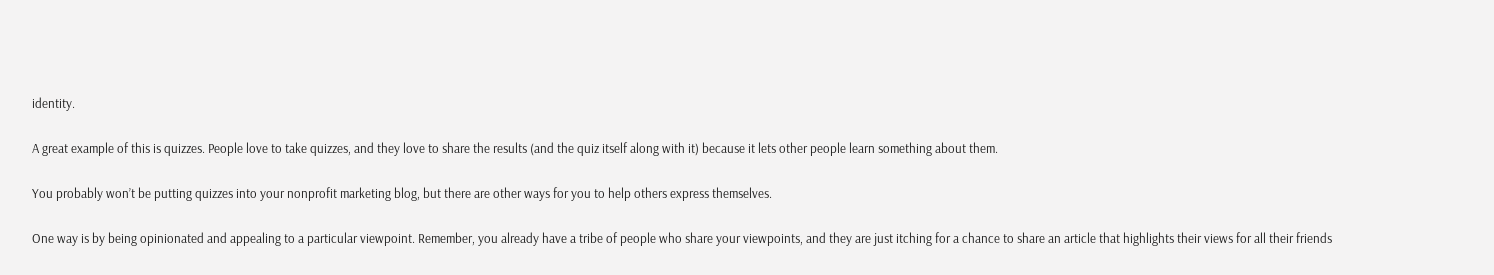identity.

A great example of this is quizzes. People love to take quizzes, and they love to share the results (and the quiz itself along with it) because it lets other people learn something about them.

You probably won’t be putting quizzes into your nonprofit marketing blog, but there are other ways for you to help others express themselves.

One way is by being opinionated and appealing to a particular viewpoint. Remember, you already have a tribe of people who share your viewpoints, and they are just itching for a chance to share an article that highlights their views for all their friends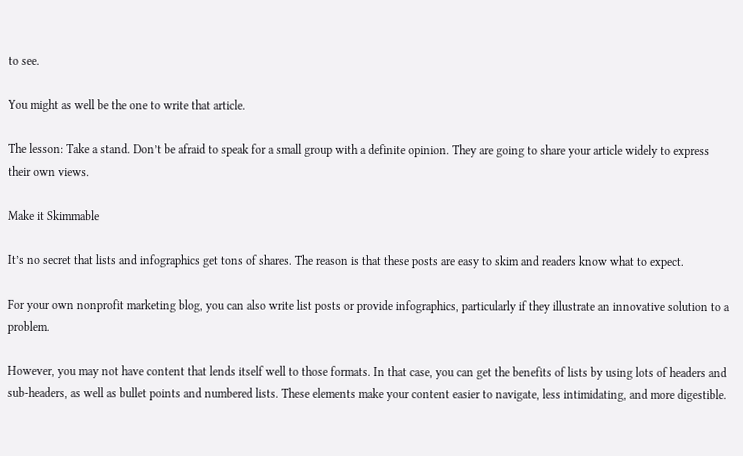to see.

You might as well be the one to write that article.

The lesson: Take a stand. Don’t be afraid to speak for a small group with a definite opinion. They are going to share your article widely to express their own views.

Make it Skimmable

It’s no secret that lists and infographics get tons of shares. The reason is that these posts are easy to skim and readers know what to expect.

For your own nonprofit marketing blog, you can also write list posts or provide infographics, particularly if they illustrate an innovative solution to a problem.

However, you may not have content that lends itself well to those formats. In that case, you can get the benefits of lists by using lots of headers and sub-headers, as well as bullet points and numbered lists. These elements make your content easier to navigate, less intimidating, and more digestible.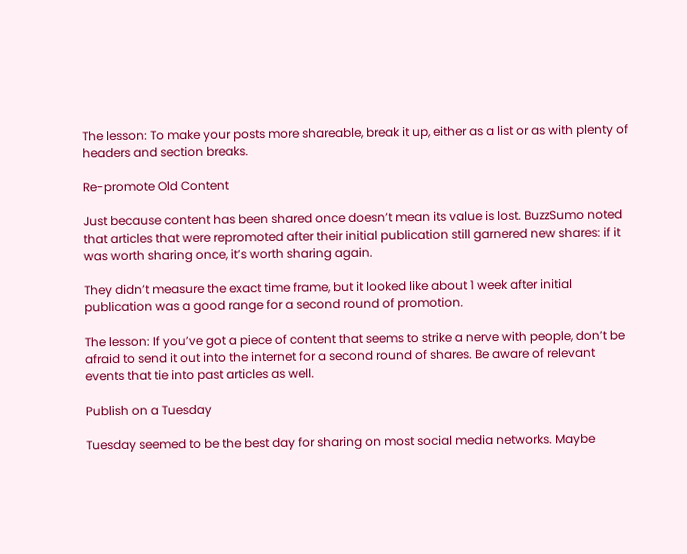The lesson: To make your posts more shareable, break it up, either as a list or as with plenty of headers and section breaks.

Re-promote Old Content

Just because content has been shared once doesn’t mean its value is lost. BuzzSumo noted that articles that were repromoted after their initial publication still garnered new shares: if it was worth sharing once, it’s worth sharing again.

They didn’t measure the exact time frame, but it looked like about 1 week after initial publication was a good range for a second round of promotion.

The lesson: If you’ve got a piece of content that seems to strike a nerve with people, don’t be afraid to send it out into the internet for a second round of shares. Be aware of relevant events that tie into past articles as well.

Publish on a Tuesday

Tuesday seemed to be the best day for sharing on most social media networks. Maybe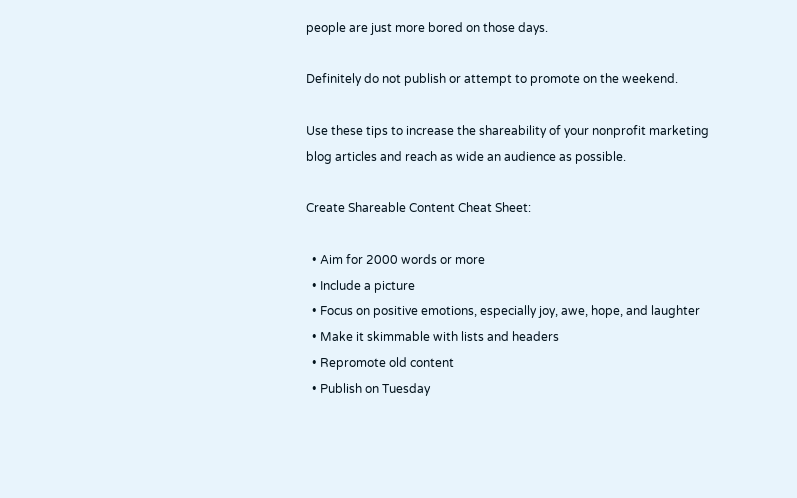people are just more bored on those days.

Definitely do not publish or attempt to promote on the weekend.

Use these tips to increase the shareability of your nonprofit marketing blog articles and reach as wide an audience as possible.

Create Shareable Content Cheat Sheet:

  • Aim for 2000 words or more
  • Include a picture
  • Focus on positive emotions, especially joy, awe, hope, and laughter
  • Make it skimmable with lists and headers
  • Repromote old content
  • Publish on Tuesday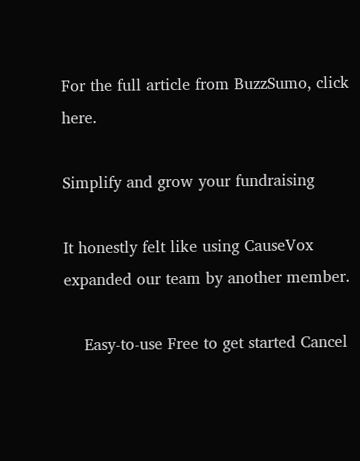For the full article from BuzzSumo, click here.

Simplify and grow your fundraising

It honestly felt like using CauseVox expanded our team by another member.

    Easy-to-use Free to get started Cancel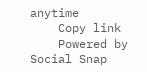anytime
    Copy link
    Powered by Social Snap